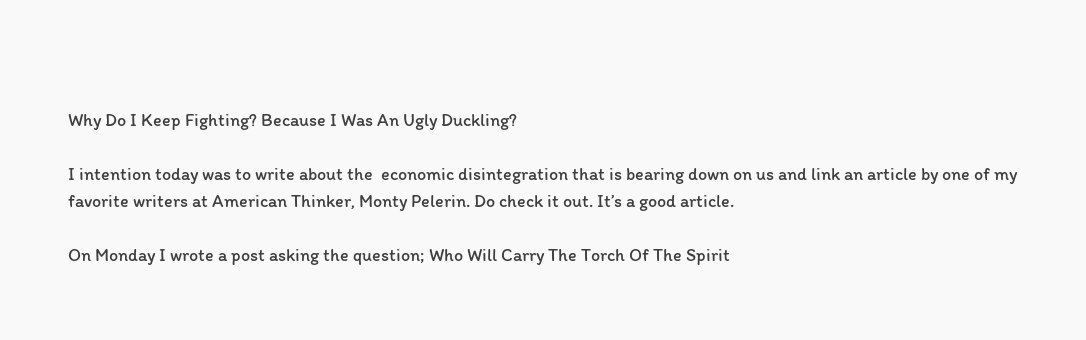Why Do I Keep Fighting? Because I Was An Ugly Duckling?

I intention today was to write about the  economic disintegration that is bearing down on us and link an article by one of my favorite writers at American Thinker, Monty Pelerin. Do check it out. It’s a good article.

On Monday I wrote a post asking the question; Who Will Carry The Torch Of The Spirit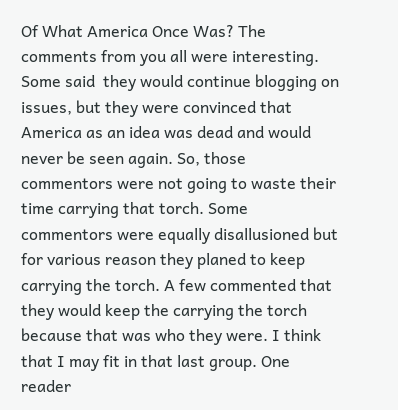Of What America Once Was? The comments from you all were interesting. Some said  they would continue blogging on issues, but they were convinced that America as an idea was dead and would never be seen again. So, those commentors were not going to waste their time carrying that torch. Some commentors were equally disallusioned but for various reason they planed to keep carrying the torch. A few commented that they would keep the carrying the torch because that was who they were. I think that I may fit in that last group. One reader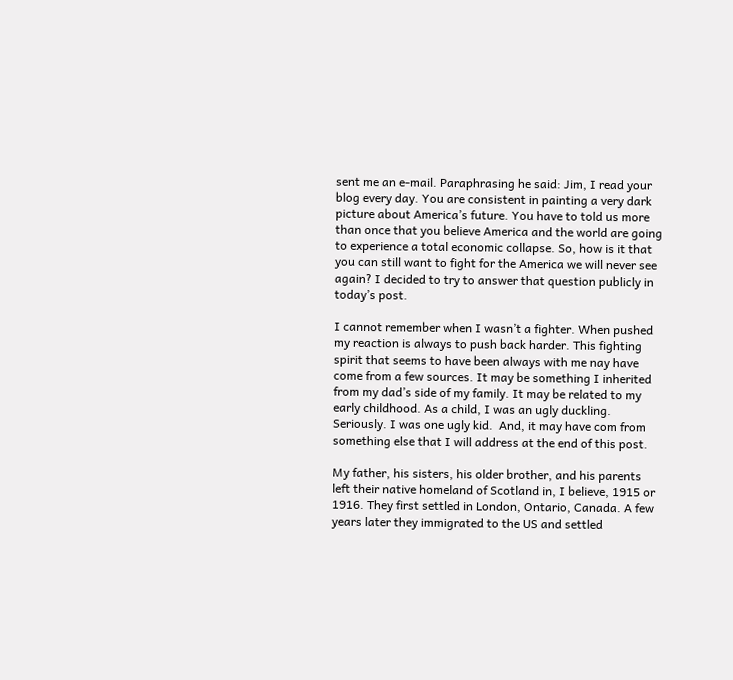sent me an e-mail. Paraphrasing he said: Jim, I read your blog every day. You are consistent in painting a very dark picture about America’s future. You have to told us more than once that you believe America and the world are going to experience a total economic collapse. So, how is it that you can still want to fight for the America we will never see again? I decided to try to answer that question publicly in today’s post.

I cannot remember when I wasn’t a fighter. When pushed my reaction is always to push back harder. This fighting spirit that seems to have been always with me nay have come from a few sources. It may be something I inherited from my dad’s side of my family. It may be related to my early childhood. As a child, I was an ugly duckling. Seriously. I was one ugly kid.  And, it may have com from something else that I will address at the end of this post.

My father, his sisters, his older brother, and his parents left their native homeland of Scotland in, I believe, 1915 or 1916. They first settled in London, Ontario, Canada. A few years later they immigrated to the US and settled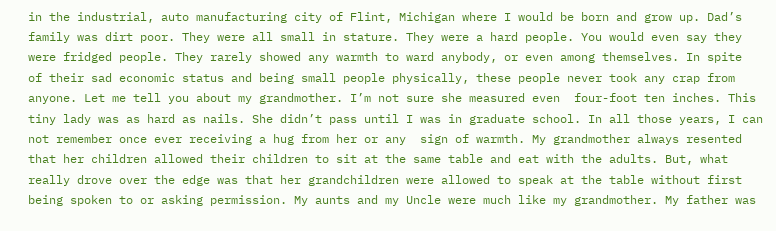in the industrial, auto manufacturing city of Flint, Michigan where I would be born and grow up. Dad’s family was dirt poor. They were all small in stature. They were a hard people. You would even say they were fridged people. They rarely showed any warmth to ward anybody, or even among themselves. In spite  of their sad economic status and being small people physically, these people never took any crap from anyone. Let me tell you about my grandmother. I’m not sure she measured even  four-foot ten inches. This tiny lady was as hard as nails. She didn’t pass until I was in graduate school. In all those years, I can not remember once ever receiving a hug from her or any  sign of warmth. My grandmother always resented that her children allowed their children to sit at the same table and eat with the adults. But, what really drove over the edge was that her grandchildren were allowed to speak at the table without first being spoken to or asking permission. My aunts and my Uncle were much like my grandmother. My father was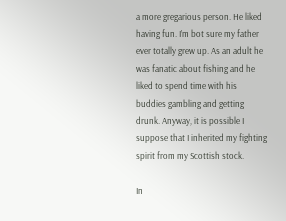a more gregarious person. He liked having fun. I’m bot sure my father ever totally grew up. As an adult he was fanatic about fishing and he liked to spend time with his buddies gambling and getting drunk. Anyway, it is possible I suppose that I inherited my fighting spirit from my Scottish stock.

In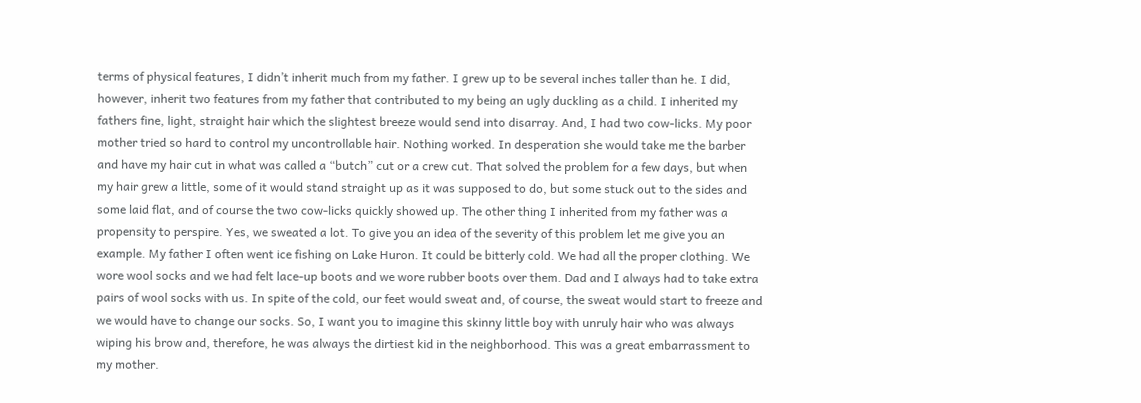terms of physical features, I didn’t inherit much from my father. I grew up to be several inches taller than he. I did, however, inherit two features from my father that contributed to my being an ugly duckling as a child. I inherited my fathers fine, light, straight hair which the slightest breeze would send into disarray. And, I had two cow-licks. My poor mother tried so hard to control my uncontrollable hair. Nothing worked. In desperation she would take me the barber and have my hair cut in what was called a “butch” cut or a crew cut. That solved the problem for a few days, but when my hair grew a little, some of it would stand straight up as it was supposed to do, but some stuck out to the sides and some laid flat, and of course the two cow-licks quickly showed up. The other thing I inherited from my father was a propensity to perspire. Yes, we sweated a lot. To give you an idea of the severity of this problem let me give you an example. My father I often went ice fishing on Lake Huron. It could be bitterly cold. We had all the proper clothing. We wore wool socks and we had felt lace-up boots and we wore rubber boots over them. Dad and I always had to take extra pairs of wool socks with us. In spite of the cold, our feet would sweat and, of course, the sweat would start to freeze and we would have to change our socks. So, I want you to imagine this skinny little boy with unruly hair who was always wiping his brow and, therefore, he was always the dirtiest kid in the neighborhood. This was a great embarrassment to my mother.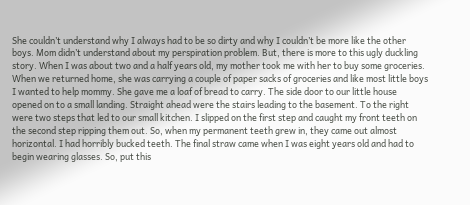She couldn’t understand why I always had to be so dirty and why I couldn’t be more like the other boys. Mom didn’t understand about my perspiration problem. But, there is more to this ugly duckling story. When I was about two and a half years old, my mother took me with her to buy some groceries. When we returned home, she was carrying a couple of paper sacks of groceries and like most little boys I wanted to help mommy. She gave me a loaf of bread to carry. The side door to our little house opened on to a small landing. Straight ahead were the stairs leading to the basement. To the right were two steps that led to our small kitchen. I slipped on the first step and caught my front teeth on the second step ripping them out. So, when my permanent teeth grew in, they came out almost horizontal. I had horribly bucked teeth. The final straw came when I was eight years old and had to begin wearing glasses. So, put this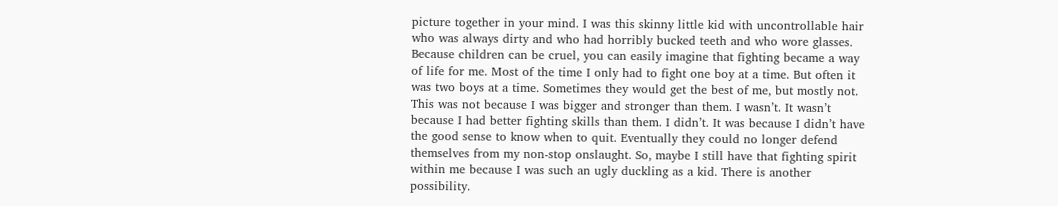picture together in your mind. I was this skinny little kid with uncontrollable hair who was always dirty and who had horribly bucked teeth and who wore glasses. Because children can be cruel, you can easily imagine that fighting became a way of life for me. Most of the time I only had to fight one boy at a time. But often it was two boys at a time. Sometimes they would get the best of me, but mostly not. This was not because I was bigger and stronger than them. I wasn’t. It wasn’t because I had better fighting skills than them. I didn’t. It was because I didn’t have the good sense to know when to quit. Eventually they could no longer defend themselves from my non-stop onslaught. So, maybe I still have that fighting spirit within me because I was such an ugly duckling as a kid. There is another possibility.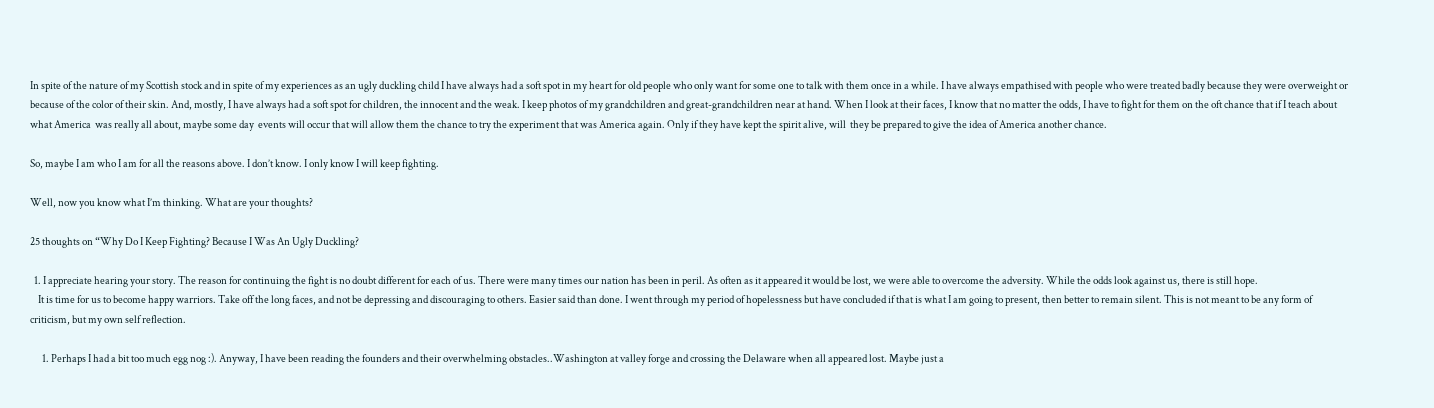In spite of the nature of my Scottish stock and in spite of my experiences as an ugly duckling child I have always had a soft spot in my heart for old people who only want for some one to talk with them once in a while. I have always empathised with people who were treated badly because they were overweight or because of the color of their skin. And, mostly, I have always had a soft spot for children, the innocent and the weak. I keep photos of my grandchildren and great-grandchildren near at hand. When I look at their faces, I know that no matter the odds, I have to fight for them on the oft chance that if I teach about what America  was really all about, maybe some day  events will occur that will allow them the chance to try the experiment that was America again. Only if they have kept the spirit alive, will  they be prepared to give the idea of America another chance.

So, maybe I am who I am for all the reasons above. I don’t know. I only know I will keep fighting.

Well, now you know what I’m thinking. What are your thoughts?

25 thoughts on “Why Do I Keep Fighting? Because I Was An Ugly Duckling?

  1. I appreciate hearing your story. The reason for continuing the fight is no doubt different for each of us. There were many times our nation has been in peril. As often as it appeared it would be lost, we were able to overcome the adversity. While the odds look against us, there is still hope.
    It is time for us to become happy warriors. Take off the long faces, and not be depressing and discouraging to others. Easier said than done. I went through my period of hopelessness but have concluded if that is what I am going to present, then better to remain silent. This is not meant to be any form of criticism, but my own self reflection.

      1. Perhaps I had a bit too much egg nog :). Anyway, I have been reading the founders and their overwhelming obstacles..Washington at valley forge and crossing the Delaware when all appeared lost. Maybe just a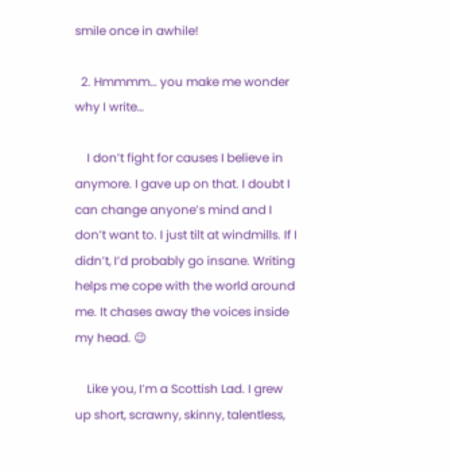smile once in awhile!

  2. Hmmmm… you make me wonder why I write…

    I don’t fight for causes I believe in anymore. I gave up on that. I doubt I can change anyone’s mind and I don’t want to. I just tilt at windmills. If I didn’t, I’d probably go insane. Writing helps me cope with the world around me. It chases away the voices inside my head. 😉

    Like you, I’m a Scottish Lad. I grew up short, scrawny, skinny, talentless,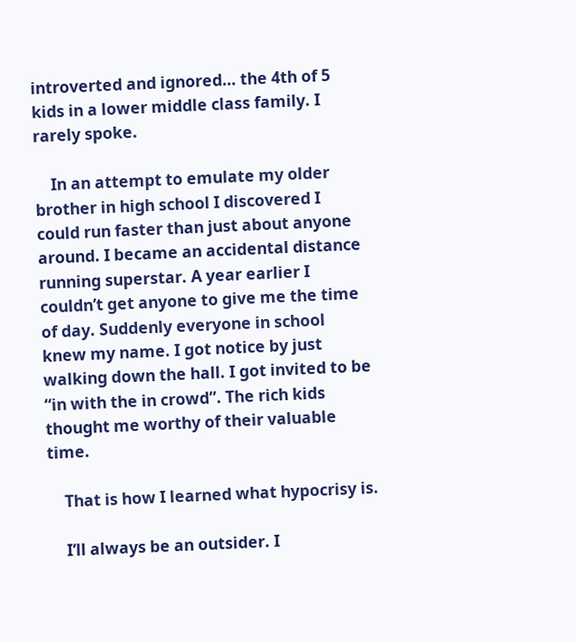introverted and ignored… the 4th of 5 kids in a lower middle class family. I rarely spoke.

    In an attempt to emulate my older brother in high school I discovered I could run faster than just about anyone around. I became an accidental distance running superstar. A year earlier I couldn’t get anyone to give me the time of day. Suddenly everyone in school knew my name. I got notice by just walking down the hall. I got invited to be “in with the in crowd”. The rich kids thought me worthy of their valuable time.

    That is how I learned what hypocrisy is.

    I’ll always be an outsider. I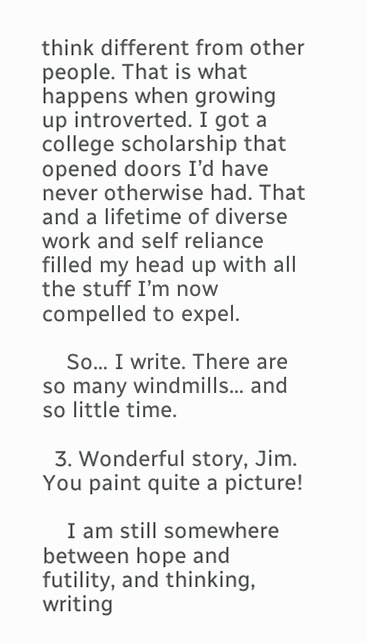think different from other people. That is what happens when growing up introverted. I got a college scholarship that opened doors I’d have never otherwise had. That and a lifetime of diverse work and self reliance filled my head up with all the stuff I’m now compelled to expel.

    So… I write. There are so many windmills… and so little time.

  3. Wonderful story, Jim. You paint quite a picture!

    I am still somewhere between hope and futility, and thinking, writing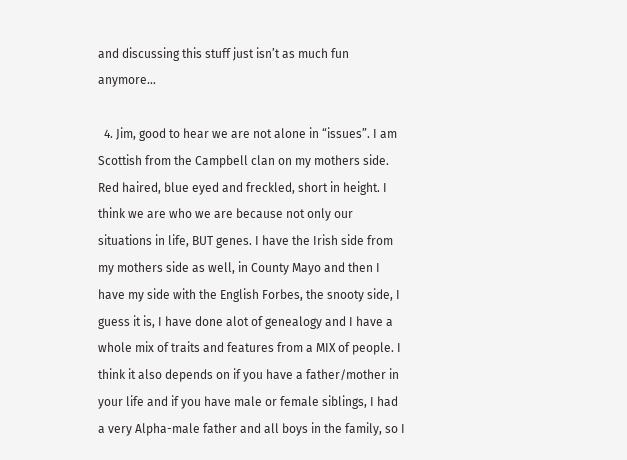and discussing this stuff just isn’t as much fun anymore…

  4. Jim, good to hear we are not alone in “issues”. I am Scottish from the Campbell clan on my mothers side. Red haired, blue eyed and freckled, short in height. I think we are who we are because not only our situations in life, BUT genes. I have the Irish side from my mothers side as well, in County Mayo and then I have my side with the English Forbes, the snooty side, I guess it is, I have done alot of genealogy and I have a whole mix of traits and features from a MIX of people. I think it also depends on if you have a father/mother in your life and if you have male or female siblings, I had a very Alpha-male father and all boys in the family, so I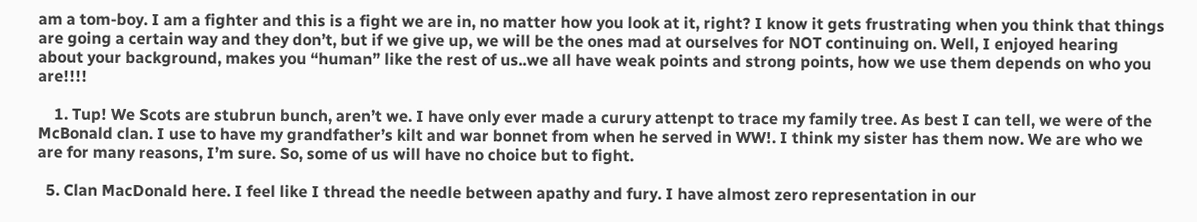am a tom-boy. I am a fighter and this is a fight we are in, no matter how you look at it, right? I know it gets frustrating when you think that things are going a certain way and they don’t, but if we give up, we will be the ones mad at ourselves for NOT continuing on. Well, I enjoyed hearing about your background, makes you “human” like the rest of us..we all have weak points and strong points, how we use them depends on who you are!!!!

    1. Tup! We Scots are stubrun bunch, aren’t we. I have only ever made a curury attenpt to trace my family tree. As best I can tell, we were of the McBonald clan. I use to have my grandfather’s kilt and war bonnet from when he served in WW!. I think my sister has them now. We are who we are for many reasons, I’m sure. So, some of us will have no choice but to fight.

  5. Clan MacDonald here. I feel like I thread the needle between apathy and fury. I have almost zero representation in our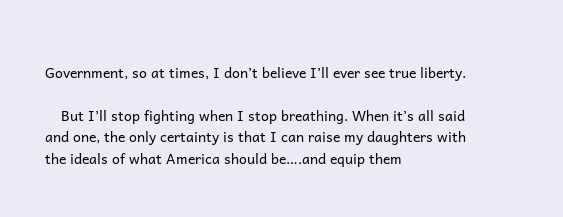Government, so at times, I don’t believe I’ll ever see true liberty.

    But I’ll stop fighting when I stop breathing. When it’s all said and one, the only certainty is that I can raise my daughters with the ideals of what America should be….and equip them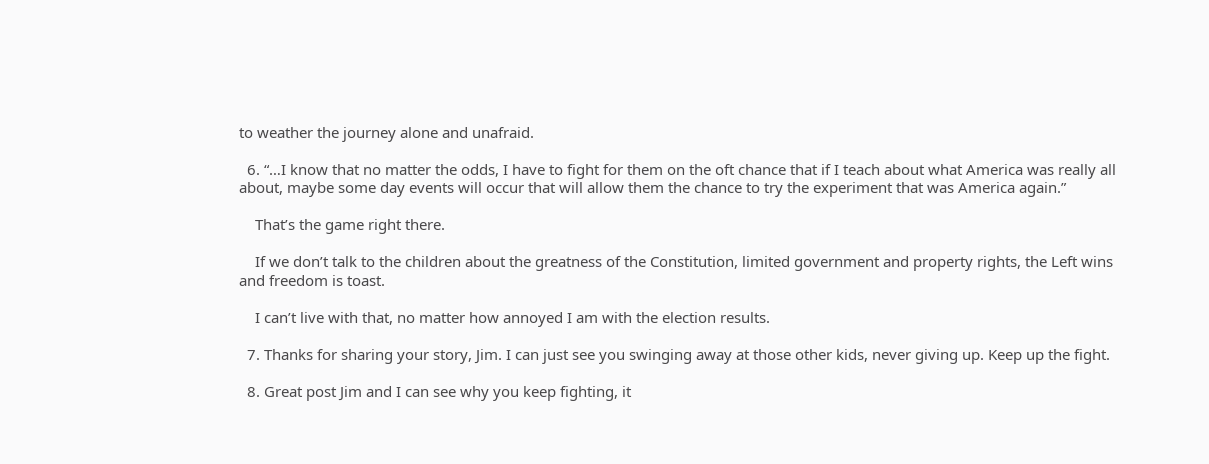to weather the journey alone and unafraid.

  6. “…I know that no matter the odds, I have to fight for them on the oft chance that if I teach about what America was really all about, maybe some day events will occur that will allow them the chance to try the experiment that was America again.”

    That’s the game right there.

    If we don’t talk to the children about the greatness of the Constitution, limited government and property rights, the Left wins and freedom is toast.

    I can’t live with that, no matter how annoyed I am with the election results.

  7. Thanks for sharing your story, Jim. I can just see you swinging away at those other kids, never giving up. Keep up the fight.

  8. Great post Jim and I can see why you keep fighting, it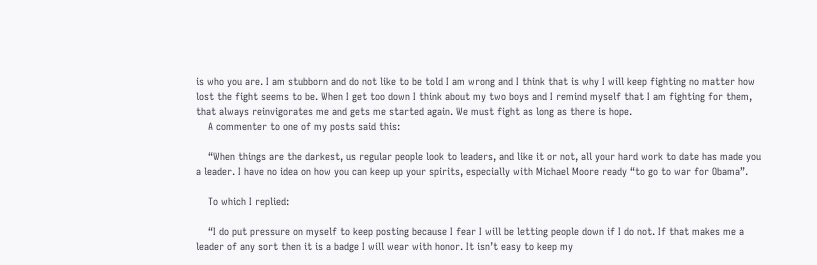is who you are. I am stubborn and do not like to be told I am wrong and I think that is why I will keep fighting no matter how lost the fight seems to be. When I get too down I think about my two boys and I remind myself that I am fighting for them, that always reinvigorates me and gets me started again. We must fight as long as there is hope.
    A commenter to one of my posts said this:

    “When things are the darkest, us regular people look to leaders, and like it or not, all your hard work to date has made you a leader. I have no idea on how you can keep up your spirits, especially with Michael Moore ready “to go to war for Obama”.

    To which I replied:

    “I do put pressure on myself to keep posting because I fear I will be letting people down if I do not. If that makes me a leader of any sort then it is a badge I will wear with honor. It isn’t easy to keep my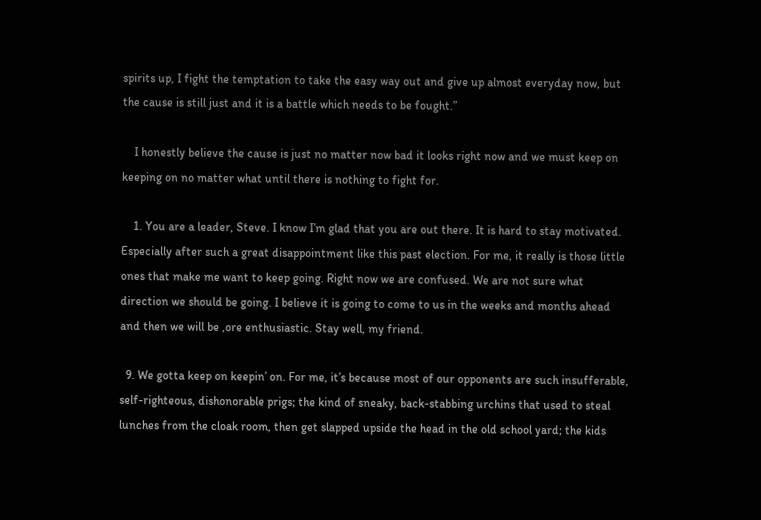spirits up, I fight the temptation to take the easy way out and give up almost everyday now, but the cause is still just and it is a battle which needs to be fought.”

    I honestly believe the cause is just no matter now bad it looks right now and we must keep on keeping on no matter what until there is nothing to fight for.

    1. You are a leader, Steve. I know I’m glad that you are out there. It is hard to stay motivated. Especially after such a great disappointment like this past election. For me, it really is those little ones that make me want to keep going. Right now we are confused. We are not sure what direction we should be going. I believe it is going to come to us in the weeks and months ahead and then we will be ,ore enthusiastic. Stay well, my friend.

  9. We gotta keep on keepin’ on. For me, it’s because most of our opponents are such insufferable, self-righteous, dishonorable prigs; the kind of sneaky, back-stabbing urchins that used to steal lunches from the cloak room, then get slapped upside the head in the old school yard; the kids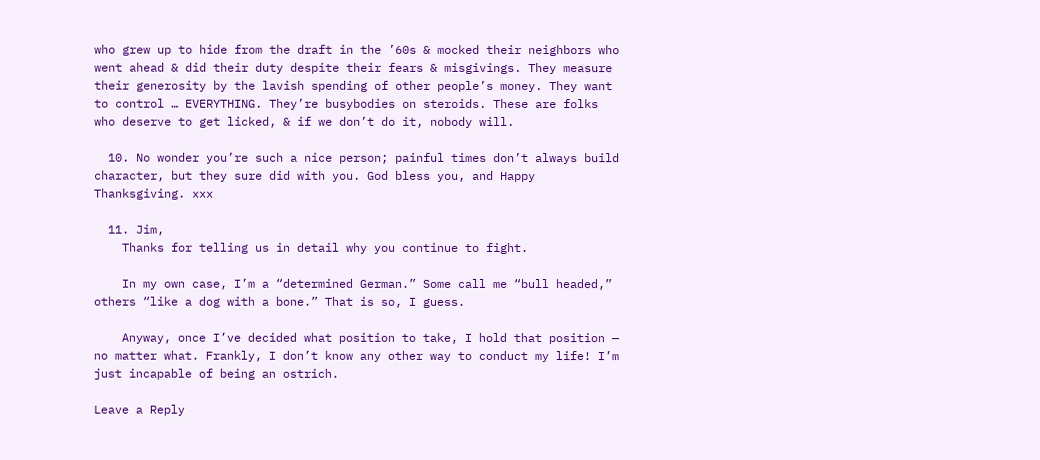who grew up to hide from the draft in the ’60s & mocked their neighbors who went ahead & did their duty despite their fears & misgivings. They measure their generosity by the lavish spending of other people’s money. They want to control … EVERYTHING. They’re busybodies on steroids. These are folks who deserve to get licked, & if we don’t do it, nobody will.

  10. No wonder you’re such a nice person; painful times don’t always build character, but they sure did with you. God bless you, and Happy Thanksgiving. xxx

  11. Jim,
    Thanks for telling us in detail why you continue to fight.

    In my own case, I’m a “determined German.” Some call me “bull headed,” others “like a dog with a bone.” That is so, I guess.

    Anyway, once I’ve decided what position to take, I hold that position — no matter what. Frankly, I don’t know any other way to conduct my life! I’m just incapable of being an ostrich.

Leave a Reply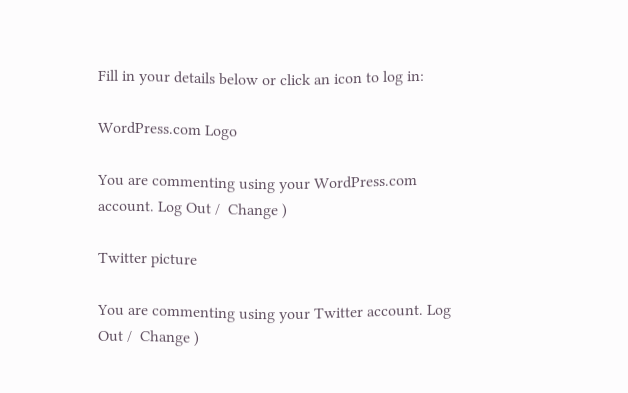Fill in your details below or click an icon to log in:

WordPress.com Logo

You are commenting using your WordPress.com account. Log Out /  Change )

Twitter picture

You are commenting using your Twitter account. Log Out /  Change )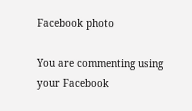Facebook photo

You are commenting using your Facebook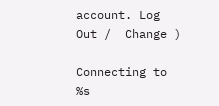account. Log Out /  Change )

Connecting to %s